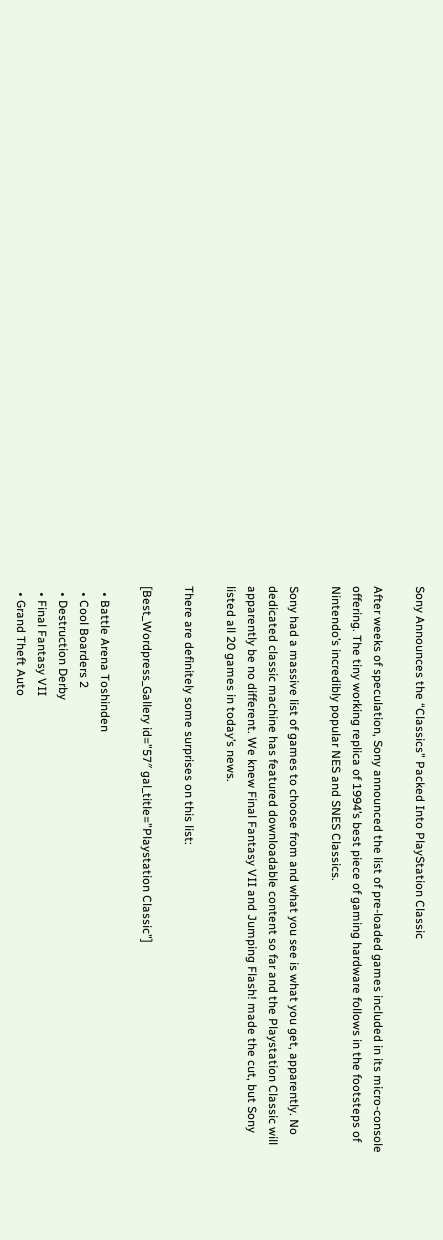Sony Announces the “Classics” Packed Into PlayStation Classic

After weeks of speculation, Sony announced the list of pre-loaded games included in its micro-console offering. The tiny working replica of 1994’s best piece of gaming hardware follows in the footsteps of Nintendo’s incredibly popular NES and SNES Classics.

Sony had a massive list of games to choose from and what you see is what you get, apparently. No dedicated classic machine has featured downloadable content so far and the Playstation Classic will apparently be no different. We knew Final Fantasy VII and Jumping Flash! made the cut, but Sony listed all 20 games in today’s news.

There are definitely some surprises on this list:

[Best_Wordpress_Gallery id=”57″ gal_title=”Playstation Classic”]

  • Battle Arena Toshinden
  • Cool Boarders 2
  • Destruction Derby
  • Final Fantasy VII
  • Grand Theft Auto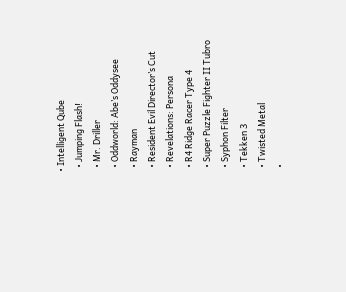• Intelligent Qube
  • Jumping Flash!
  • Mr. Driller
  • Oddworld: Abe’s Oddysee
  • Rayman
  • Resident Evil Director’s Cut
  • Revelations: Persona
  • R4 Ridge Racer Type 4
  • Super Puzzle Fighter II Tubro
  • Syphon Filter
  • Tekken 3
  • Twisted Metal
  •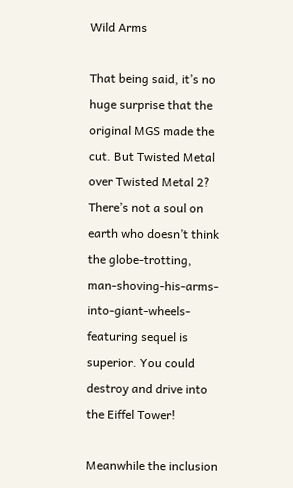Wild Arms

That being said, it’s no huge surprise that the original MGS made the cut. But Twisted Metal over Twisted Metal 2? There’s not a soul on earth who doesn’t think the globe-trotting, man-shoving-his-arms-into-giant-wheels-featuring sequel is superior. You could destroy and drive into the Eiffel Tower!

Meanwhile the inclusion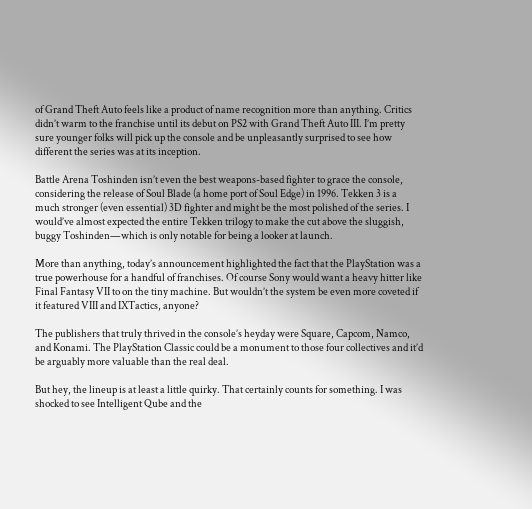of Grand Theft Auto feels like a product of name recognition more than anything. Critics didn’t warm to the franchise until its debut on PS2 with Grand Theft Auto III. I’m pretty sure younger folks will pick up the console and be unpleasantly surprised to see how different the series was at its inception.

Battle Arena Toshinden isn’t even the best weapons-based fighter to grace the console, considering the release of Soul Blade (a home port of Soul Edge) in 1996. Tekken 3 is a much stronger (even essential) 3D fighter and might be the most polished of the series. I would’ve almost expected the entire Tekken trilogy to make the cut above the sluggish, buggy Toshinden—which is only notable for being a looker at launch.

More than anything, today’s announcement highlighted the fact that the PlayStation was a true powerhouse for a handful of franchises. Of course Sony would want a heavy hitter like Final Fantasy VII to on the tiny machine. But wouldn’t the system be even more coveted if it featured VIII and IXTactics, anyone?

The publishers that truly thrived in the console’s heyday were Square, Capcom, Namco, and Konami. The PlayStation Classic could be a monument to those four collectives and it’d be arguably more valuable than the real deal.

But hey, the lineup is at least a little quirky. That certainly counts for something. I was shocked to see Intelligent Qube and the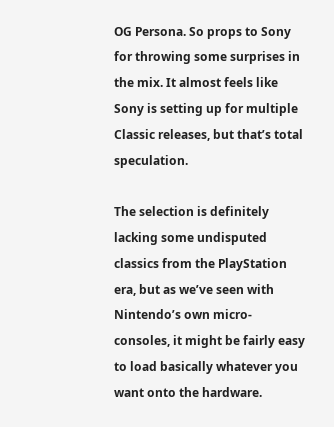OG Persona. So props to Sony for throwing some surprises in the mix. It almost feels like Sony is setting up for multiple Classic releases, but that’s total speculation.

The selection is definitely lacking some undisputed classics from the PlayStation era, but as we’ve seen with Nintendo’s own micro-consoles, it might be fairly easy to load basically whatever you want onto the hardware.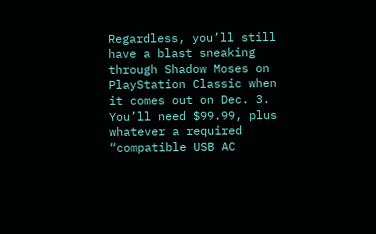Regardless, you’ll still have a blast sneaking through Shadow Moses on PlayStation Classic when it comes out on Dec. 3. You’ll need $99.99, plus whatever a required “compatible USB AC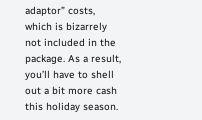adaptor” costs, which is bizarrely not included in the package. As a result, you’ll have to shell out a bit more cash this holiday season.